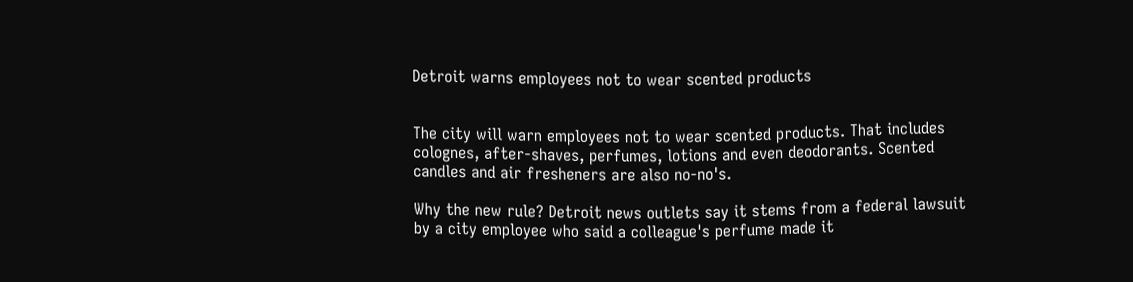Detroit warns employees not to wear scented products


The city will warn employees not to wear scented products. That includes colognes, after-shaves, perfumes, lotions and even deodorants. Scented candles and air fresheners are also no-no's.

Why the new rule? Detroit news outlets say it stems from a federal lawsuit by a city employee who said a colleague's perfume made it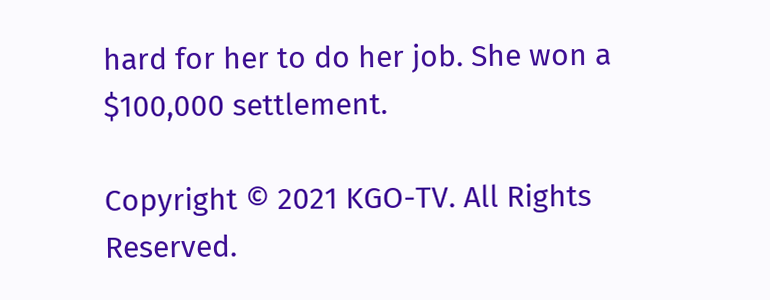hard for her to do her job. She won a $100,000 settlement.

Copyright © 2021 KGO-TV. All Rights Reserved.